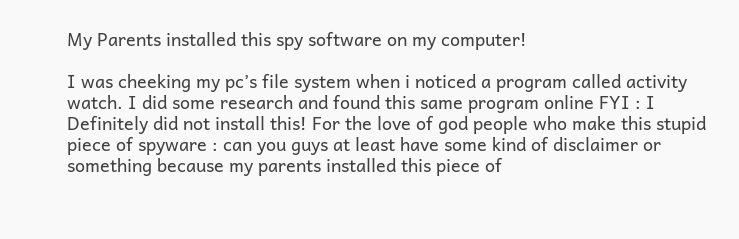My Parents installed this spy software on my computer!

I was cheeking my pc’s file system when i noticed a program called activity watch. I did some research and found this same program online FYI : I Definitely did not install this! For the love of god people who make this stupid piece of spyware : can you guys at least have some kind of disclaimer or something because my parents installed this piece of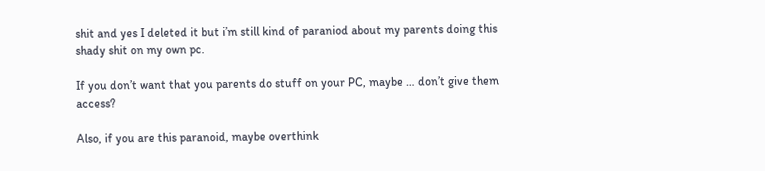shit and yes I deleted it but i’m still kind of paraniod about my parents doing this shady shit on my own pc.

If you don’t want that you parents do stuff on your PC, maybe … don’t give them access?

Also, if you are this paranoid, maybe overthink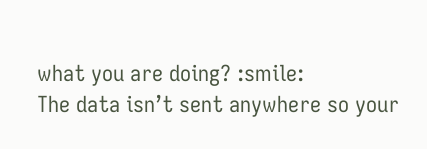what you are doing? :smile:
The data isn’t sent anywhere so your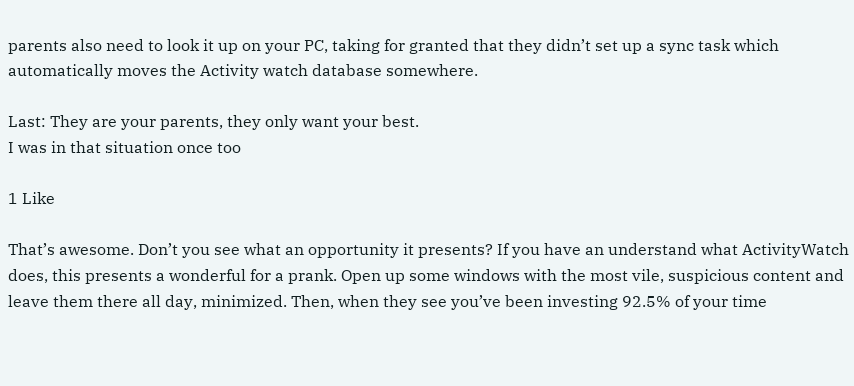parents also need to look it up on your PC, taking for granted that they didn’t set up a sync task which automatically moves the Activity watch database somewhere.

Last: They are your parents, they only want your best.
I was in that situation once too

1 Like

That’s awesome. Don’t you see what an opportunity it presents? If you have an understand what ActivityWatch does, this presents a wonderful for a prank. Open up some windows with the most vile, suspicious content and leave them there all day, minimized. Then, when they see you’ve been investing 92.5% of your time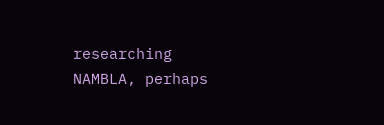researching NAMBLA, perhaps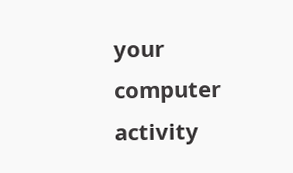your computer activity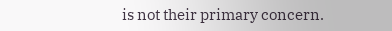is not their primary concern.